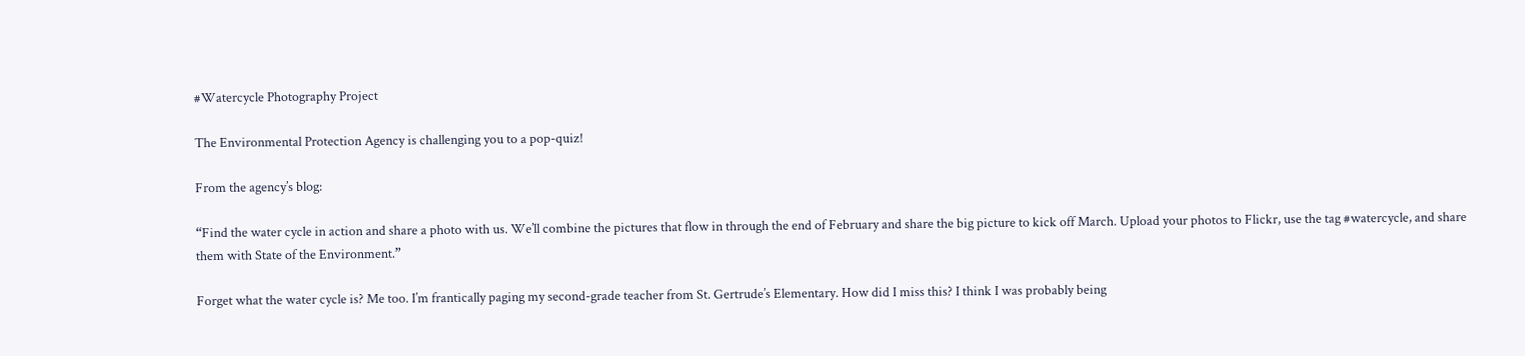#Watercycle Photography Project

The Environmental Protection Agency is challenging you to a pop-quiz!

From the agency’s blog:

“Find the water cycle in action and share a photo with us. We’ll combine the pictures that flow in through the end of February and share the big picture to kick off March. Upload your photos to Flickr, use the tag #watercycle, and share them with State of the Environment.”

Forget what the water cycle is? Me too. I’m frantically paging my second-grade teacher from St. Gertrude’s Elementary. How did I miss this? I think I was probably being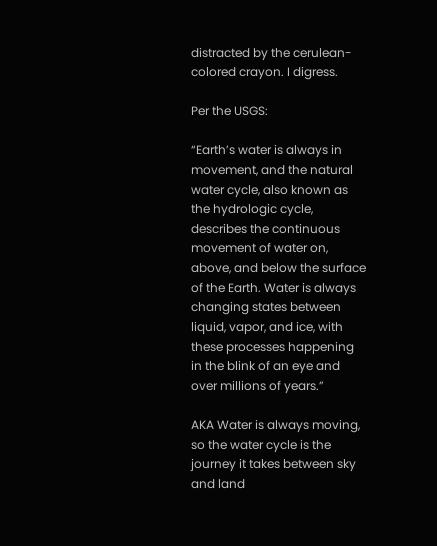distracted by the cerulean-colored crayon. I digress.

Per the USGS:

“Earth’s water is always in movement, and the natural water cycle, also known as the hydrologic cycle, describes the continuous movement of water on, above, and below the surface of the Earth. Water is always changing states between liquid, vapor, and ice, with these processes happening in the blink of an eye and over millions of years.”

AKA Water is always moving, so the water cycle is the journey it takes between sky and land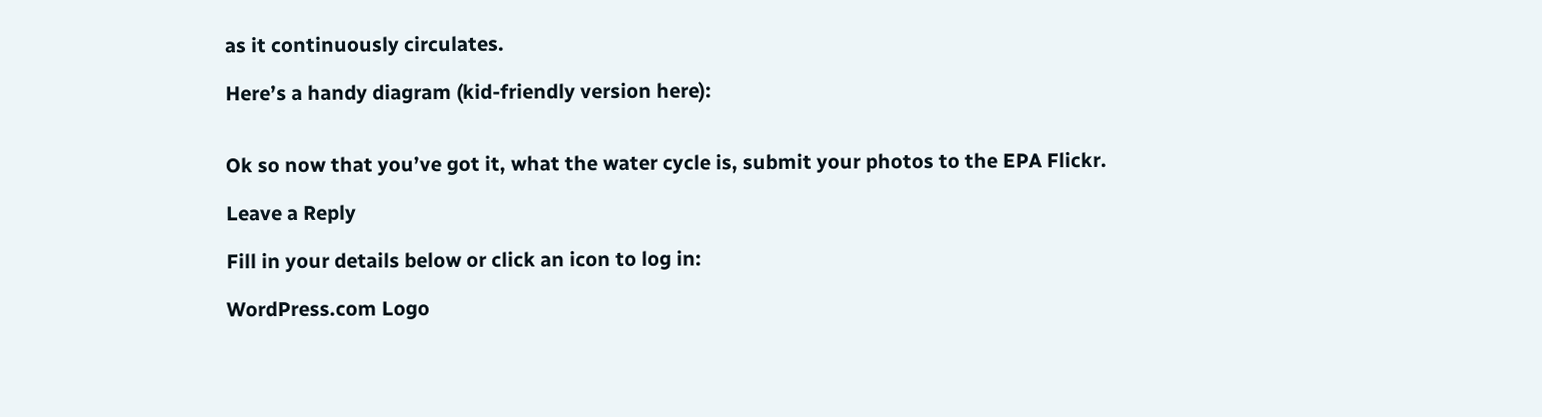as it continuously circulates.

Here’s a handy diagram (kid-friendly version here):


Ok so now that you’ve got it, what the water cycle is, submit your photos to the EPA Flickr.

Leave a Reply

Fill in your details below or click an icon to log in:

WordPress.com Logo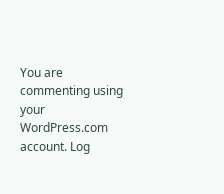You are commenting using your WordPress.com account. Log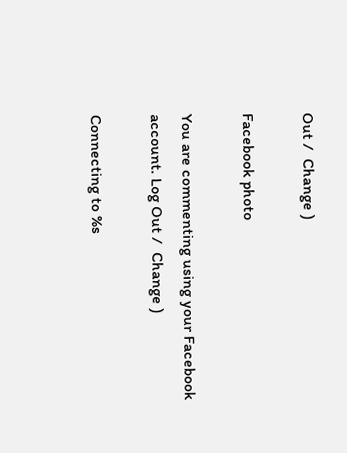Out /  Change )

Facebook photo

You are commenting using your Facebook account. Log Out /  Change )

Connecting to %s